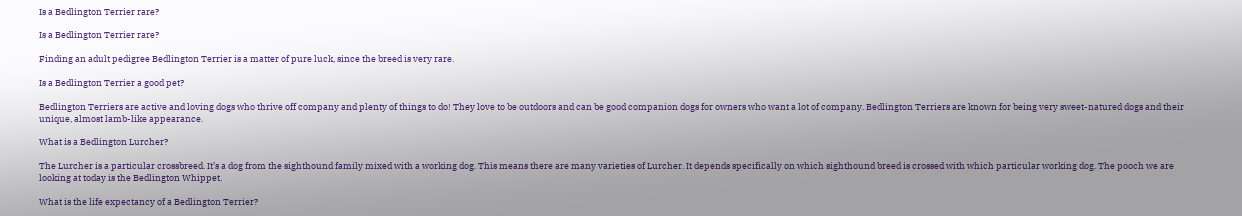Is a Bedlington Terrier rare?

Is a Bedlington Terrier rare?

Finding an adult pedigree Bedlington Terrier is a matter of pure luck, since the breed is very rare.

Is a Bedlington Terrier a good pet?

Bedlington Terriers are active and loving dogs who thrive off company and plenty of things to do! They love to be outdoors and can be good companion dogs for owners who want a lot of company. Bedlington Terriers are known for being very sweet-natured dogs and their unique, almost lamb-like appearance.

What is a Bedlington Lurcher?

The Lurcher is a particular crossbreed. It’s a dog from the sighthound family mixed with a working dog. This means there are many varieties of Lurcher. It depends specifically on which sighthound breed is crossed with which particular working dog. The pooch we are looking at today is the Bedlington Whippet.

What is the life expectancy of a Bedlington Terrier?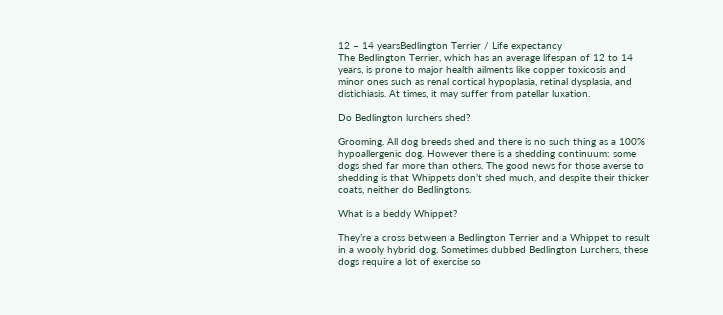12 – 14 yearsBedlington Terrier / Life expectancy
The Bedlington Terrier, which has an average lifespan of 12 to 14 years, is prone to major health ailments like copper toxicosis and minor ones such as renal cortical hypoplasia, retinal dysplasia, and distichiasis. At times, it may suffer from patellar luxation.

Do Bedlington lurchers shed?

Grooming. All dog breeds shed and there is no such thing as a 100% hypoallergenic dog. However there is a shedding continuum: some dogs shed far more than others. The good news for those averse to shedding is that Whippets don’t shed much, and despite their thicker coats, neither do Bedlingtons.

What is a beddy Whippet?

They’re a cross between a Bedlington Terrier and a Whippet to result in a wooly hybrid dog. Sometimes dubbed Bedlington Lurchers, these dogs require a lot of exercise so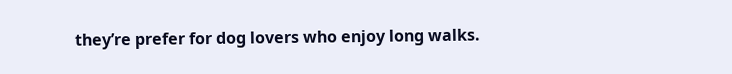they’re prefer for dog lovers who enjoy long walks.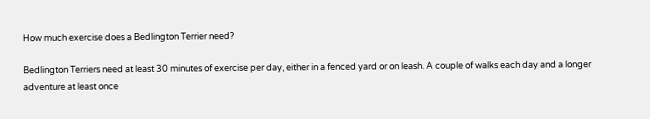How much exercise does a Bedlington Terrier need?

Bedlington Terriers need at least 30 minutes of exercise per day, either in a fenced yard or on leash. A couple of walks each day and a longer adventure at least once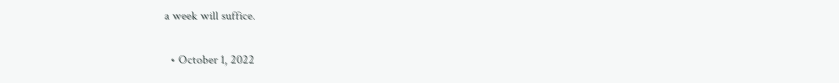a week will suffice.

  • October 1, 2022